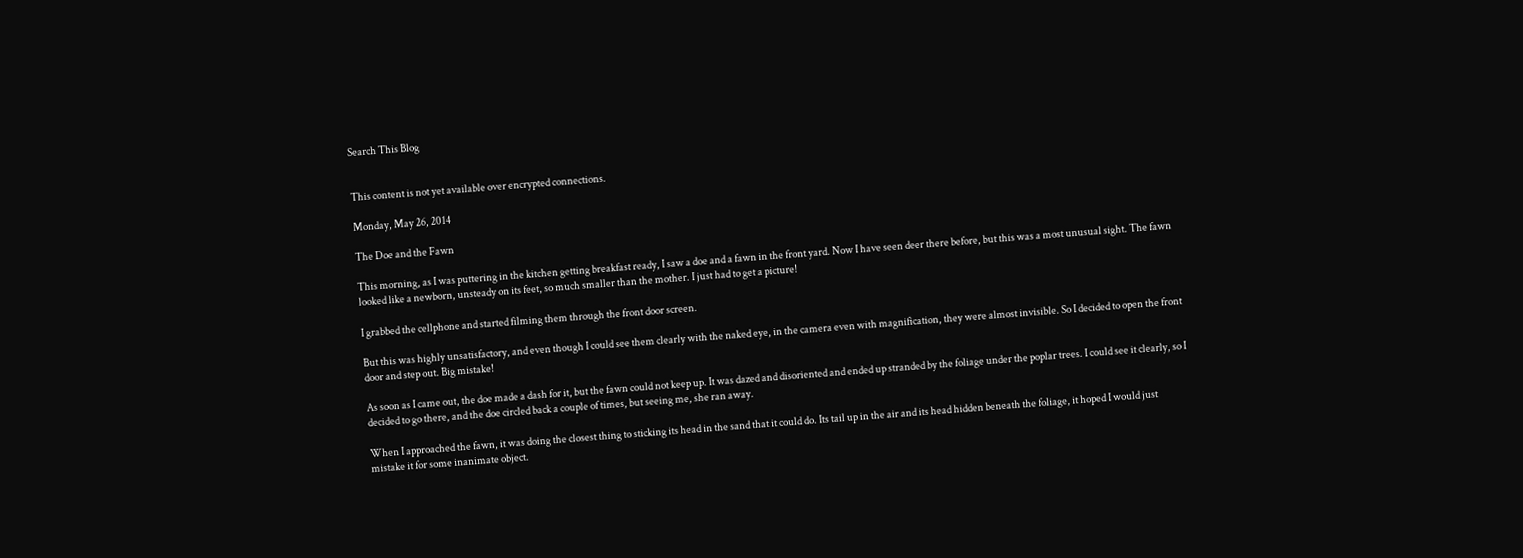Search This Blog


This content is not yet available over encrypted connections.

Monday, May 26, 2014

The Doe and the Fawn

This morning, as I was puttering in the kitchen getting breakfast ready, I saw a doe and a fawn in the front yard. Now I have seen deer there before, but this was a most unusual sight. The fawn looked like a newborn, unsteady on its feet, so much smaller than the mother. I just had to get a picture!

I grabbed the cellphone and started filming them through the front door screen.

But this was highly unsatisfactory, and even though I could see them clearly with the naked eye, in the camera even with magnification, they were almost invisible. So I decided to open the front door and step out. Big mistake!

As soon as I came out, the doe made a dash for it, but the fawn could not keep up. It was dazed and disoriented and ended up stranded by the foliage under the poplar trees. I could see it clearly, so I decided to go there, and the doe circled back a couple of times, but seeing me, she ran away.

When I approached the fawn, it was doing the closest thing to sticking its head in the sand that it could do. Its tail up in the air and its head hidden beneath the foliage, it hoped I would just mistake it for some inanimate object.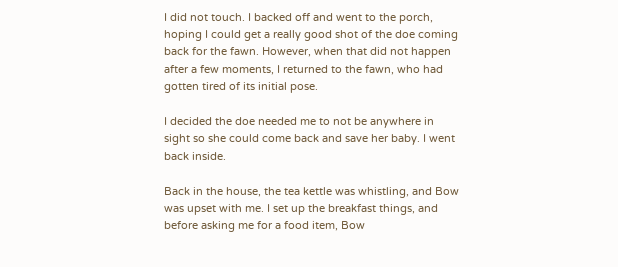I did not touch. I backed off and went to the porch, hoping I could get a really good shot of the doe coming back for the fawn. However, when that did not happen after a few moments, I returned to the fawn, who had gotten tired of its initial pose.

I decided the doe needed me to not be anywhere in sight so she could come back and save her baby. I went back inside.

Back in the house, the tea kettle was whistling, and Bow was upset with me. I set up the breakfast things, and before asking me for a food item, Bow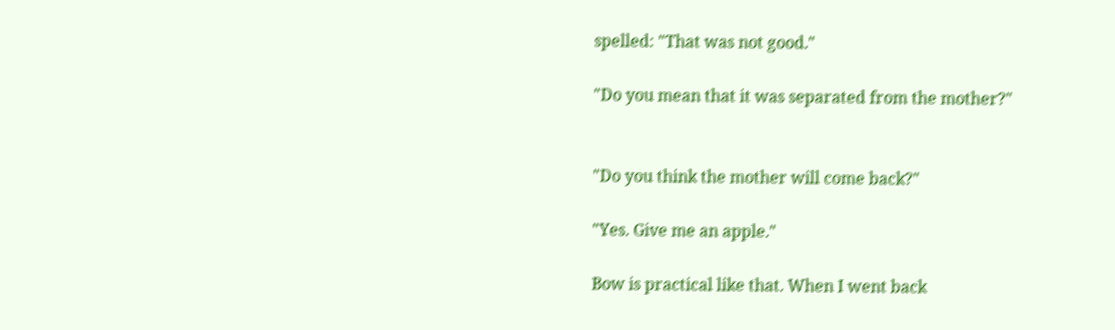spelled: "That was not good."

"Do you mean that it was separated from the mother?"


"Do you think the mother will come back?"

"Yes. Give me an apple."

Bow is practical like that. When I went back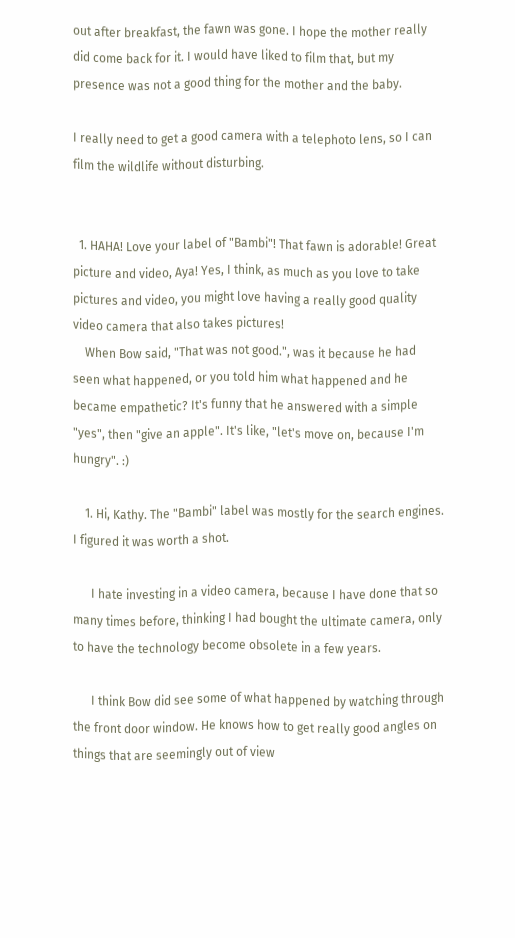out after breakfast, the fawn was gone. I hope the mother really did come back for it. I would have liked to film that, but my presence was not a good thing for the mother and the baby.

I really need to get a good camera with a telephoto lens, so I can film the wildlife without disturbing.


  1. HAHA! Love your label of "Bambi"! That fawn is adorable! Great picture and video, Aya! Yes, I think, as much as you love to take pictures and video, you might love having a really good quality video camera that also takes pictures!
    When Bow said, "That was not good.", was it because he had seen what happened, or you told him what happened and he became empathetic? It's funny that he answered with a simple "yes", then "give an apple". It's like, "let's move on, because I'm hungry". :)

    1. Hi, Kathy. The "Bambi" label was mostly for the search engines. I figured it was worth a shot.

      I hate investing in a video camera, because I have done that so many times before, thinking I had bought the ultimate camera, only to have the technology become obsolete in a few years.

      I think Bow did see some of what happened by watching through the front door window. He knows how to get really good angles on things that are seemingly out of view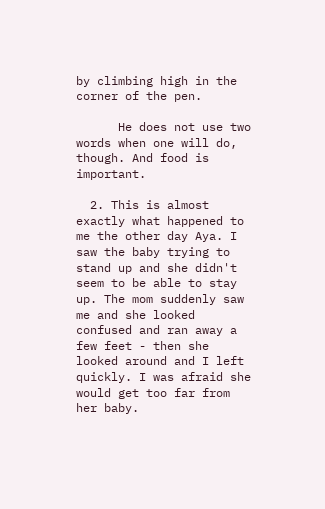by climbing high in the corner of the pen.

      He does not use two words when one will do, though. And food is important.

  2. This is almost exactly what happened to me the other day Aya. I saw the baby trying to stand up and she didn't seem to be able to stay up. The mom suddenly saw me and she looked confused and ran away a few feet - then she looked around and I left quickly. I was afraid she would get too far from her baby.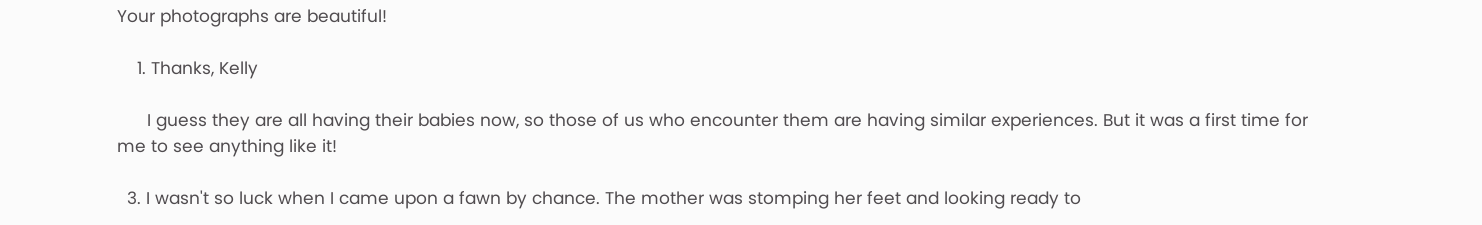Your photographs are beautiful!

    1. Thanks, Kelly

      I guess they are all having their babies now, so those of us who encounter them are having similar experiences. But it was a first time for me to see anything like it!

  3. I wasn't so luck when I came upon a fawn by chance. The mother was stomping her feet and looking ready to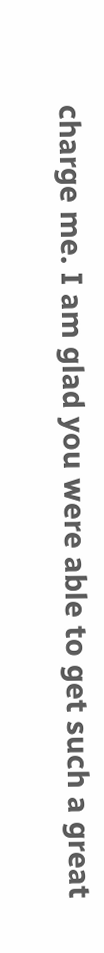charge me. I am glad you were able to get such a great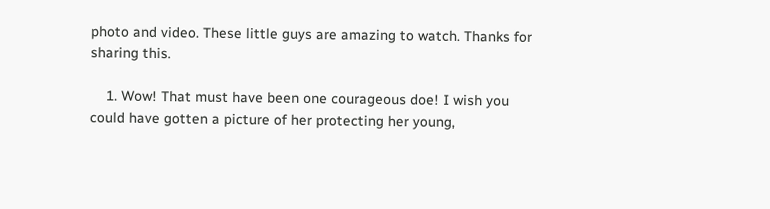photo and video. These little guys are amazing to watch. Thanks for sharing this.

    1. Wow! That must have been one courageous doe! I wish you could have gotten a picture of her protecting her young,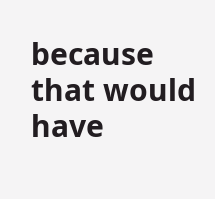because that would have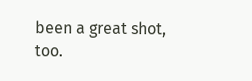been a great shot, too.